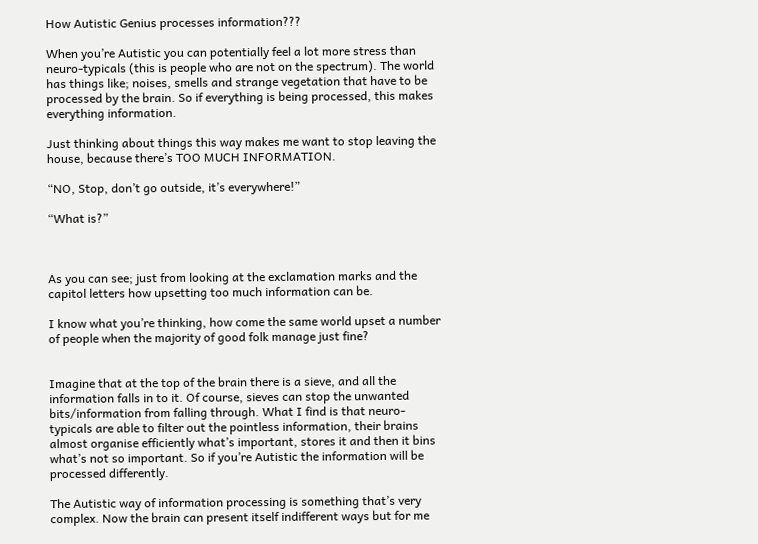How Autistic Genius processes information???

When you’re Autistic you can potentially feel a lot more stress than neuro-typicals (this is people who are not on the spectrum). The world has things like; noises, smells and strange vegetation that have to be processed by the brain. So if everything is being processed, this makes everything information.

Just thinking about things this way makes me want to stop leaving the house, because there’s TOO MUCH INFORMATION.

“NO, Stop, don’t go outside, it’s everywhere!”

“What is?”



As you can see; just from looking at the exclamation marks and the capitol letters how upsetting too much information can be.

I know what you’re thinking, how come the same world upset a number of people when the majority of good folk manage just fine?


Imagine that at the top of the brain there is a sieve, and all the information falls in to it. Of course, sieves can stop the unwanted bits/information from falling through. What I find is that neuro-typicals are able to filter out the pointless information, their brains almost organise efficiently what’s important, stores it and then it bins what’s not so important. So if you’re Autistic the information will be processed differently.

The Autistic way of information processing is something that’s very complex. Now the brain can present itself indifferent ways but for me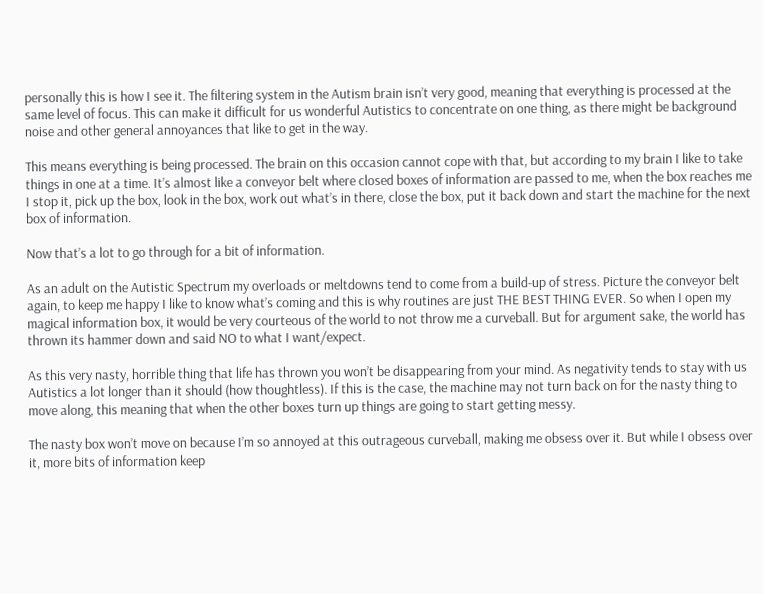personally this is how I see it. The filtering system in the Autism brain isn’t very good, meaning that everything is processed at the same level of focus. This can make it difficult for us wonderful Autistics to concentrate on one thing, as there might be background noise and other general annoyances that like to get in the way.

This means everything is being processed. The brain on this occasion cannot cope with that, but according to my brain I like to take things in one at a time. It’s almost like a conveyor belt where closed boxes of information are passed to me, when the box reaches me I stop it, pick up the box, look in the box, work out what’s in there, close the box, put it back down and start the machine for the next box of information.

Now that’s a lot to go through for a bit of information.

As an adult on the Autistic Spectrum my overloads or meltdowns tend to come from a build-up of stress. Picture the conveyor belt again, to keep me happy I like to know what’s coming and this is why routines are just THE BEST THING EVER. So when I open my magical information box, it would be very courteous of the world to not throw me a curveball. But for argument sake, the world has thrown its hammer down and said NO to what I want/expect.

As this very nasty, horrible thing that life has thrown you won’t be disappearing from your mind. As negativity tends to stay with us Autistics a lot longer than it should (how thoughtless). If this is the case, the machine may not turn back on for the nasty thing to move along, this meaning that when the other boxes turn up things are going to start getting messy.

The nasty box won’t move on because I’m so annoyed at this outrageous curveball, making me obsess over it. But while I obsess over it, more bits of information keep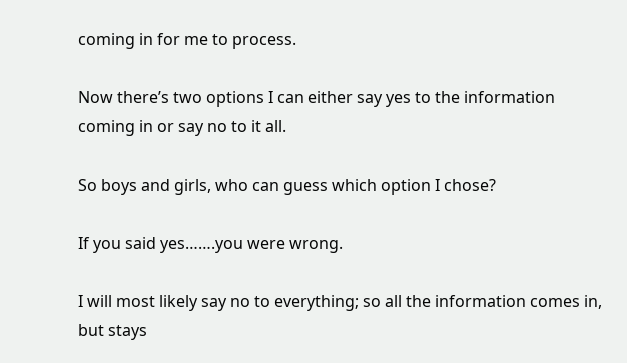coming in for me to process.

Now there’s two options I can either say yes to the information coming in or say no to it all.

So boys and girls, who can guess which option I chose?

If you said yes…….you were wrong.

I will most likely say no to everything; so all the information comes in, but stays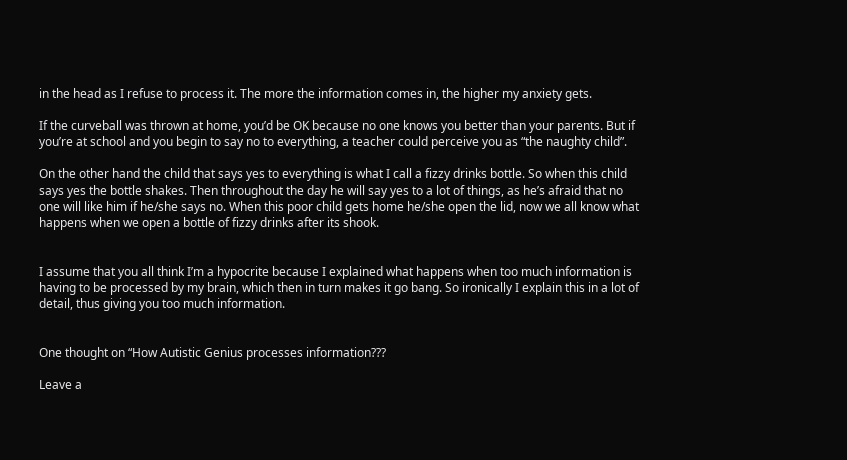in the head as I refuse to process it. The more the information comes in, the higher my anxiety gets.

If the curveball was thrown at home, you’d be OK because no one knows you better than your parents. But if you’re at school and you begin to say no to everything, a teacher could perceive you as “the naughty child”.

On the other hand the child that says yes to everything is what I call a fizzy drinks bottle. So when this child says yes the bottle shakes. Then throughout the day he will say yes to a lot of things, as he’s afraid that no one will like him if he/she says no. When this poor child gets home he/she open the lid, now we all know what happens when we open a bottle of fizzy drinks after its shook.


I assume that you all think I’m a hypocrite because I explained what happens when too much information is having to be processed by my brain, which then in turn makes it go bang. So ironically I explain this in a lot of detail, thus giving you too much information.


One thought on “How Autistic Genius processes information???

Leave a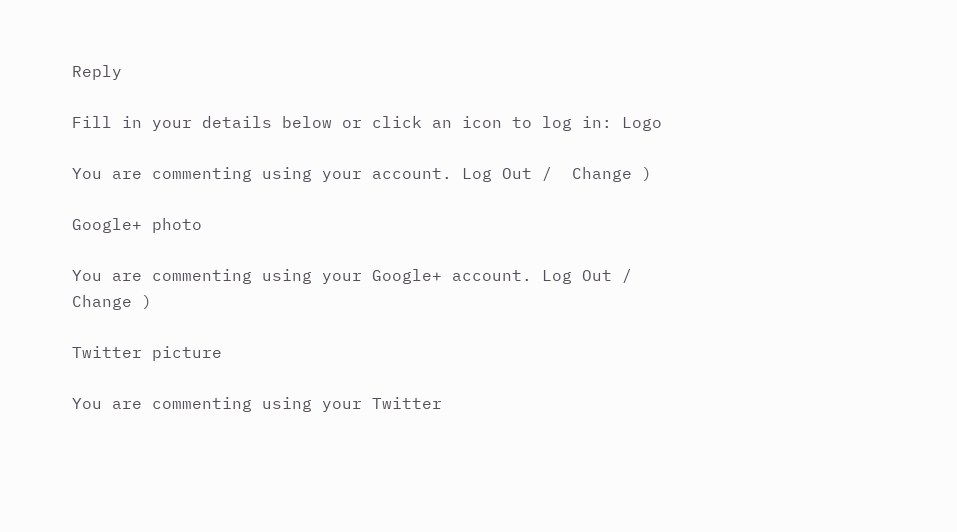Reply

Fill in your details below or click an icon to log in: Logo

You are commenting using your account. Log Out /  Change )

Google+ photo

You are commenting using your Google+ account. Log Out /  Change )

Twitter picture

You are commenting using your Twitter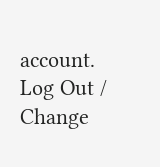account. Log Out /  Change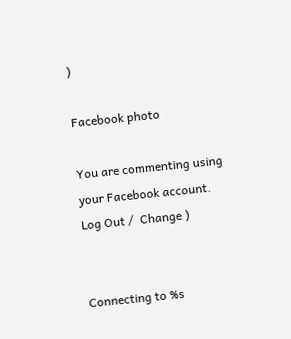)

Facebook photo

You are commenting using your Facebook account. Log Out /  Change )


Connecting to %s